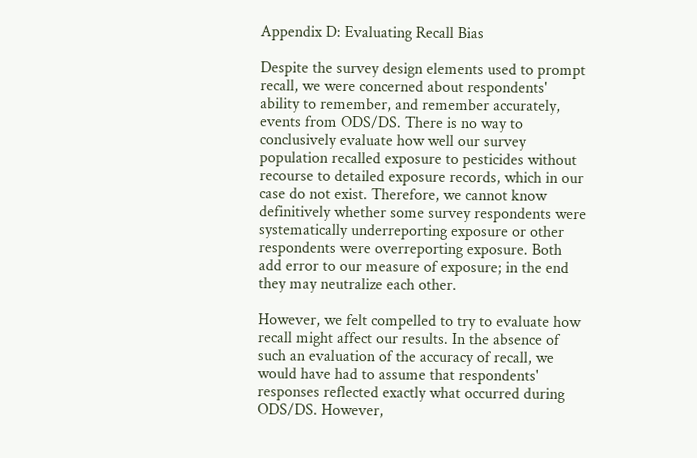Appendix D: Evaluating Recall Bias

Despite the survey design elements used to prompt recall, we were concerned about respondents' ability to remember, and remember accurately, events from ODS/DS. There is no way to conclusively evaluate how well our survey population recalled exposure to pesticides without recourse to detailed exposure records, which in our case do not exist. Therefore, we cannot know definitively whether some survey respondents were systematically underreporting exposure or other respondents were overreporting exposure. Both add error to our measure of exposure; in the end they may neutralize each other.

However, we felt compelled to try to evaluate how recall might affect our results. In the absence of such an evaluation of the accuracy of recall, we would have had to assume that respondents' responses reflected exactly what occurred during ODS/DS. However,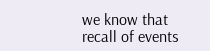we know that recall of events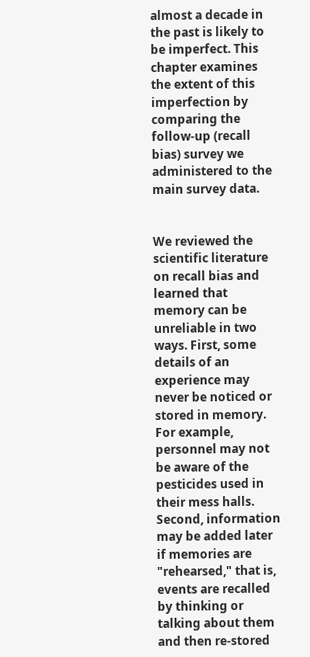almost a decade in the past is likely to be imperfect. This chapter examines the extent of this imperfection by comparing the follow-up (recall bias) survey we administered to the main survey data.


We reviewed the scientific literature on recall bias and learned that memory can be unreliable in two ways. First, some details of an experience may never be noticed or stored in memory. For example, personnel may not be aware of the pesticides used in their mess halls. Second, information may be added later if memories are "rehearsed," that is, events are recalled by thinking or talking about them and then re-stored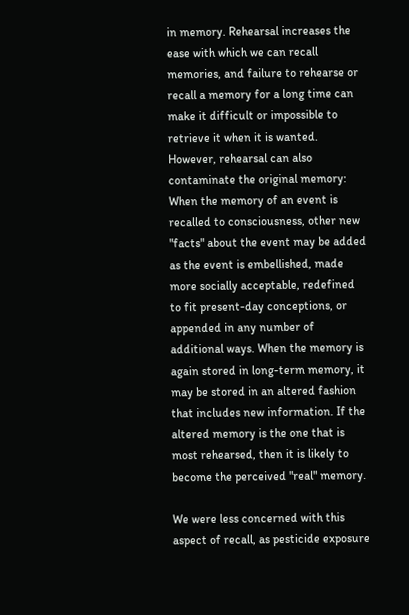in memory. Rehearsal increases the ease with which we can recall memories, and failure to rehearse or recall a memory for a long time can make it difficult or impossible to retrieve it when it is wanted. However, rehearsal can also contaminate the original memory: When the memory of an event is recalled to consciousness, other new "facts" about the event may be added as the event is embellished, made more socially acceptable, redefined to fit present-day conceptions, or appended in any number of additional ways. When the memory is again stored in long-term memory, it may be stored in an altered fashion that includes new information. If the altered memory is the one that is most rehearsed, then it is likely to become the perceived "real" memory.

We were less concerned with this aspect of recall, as pesticide exposure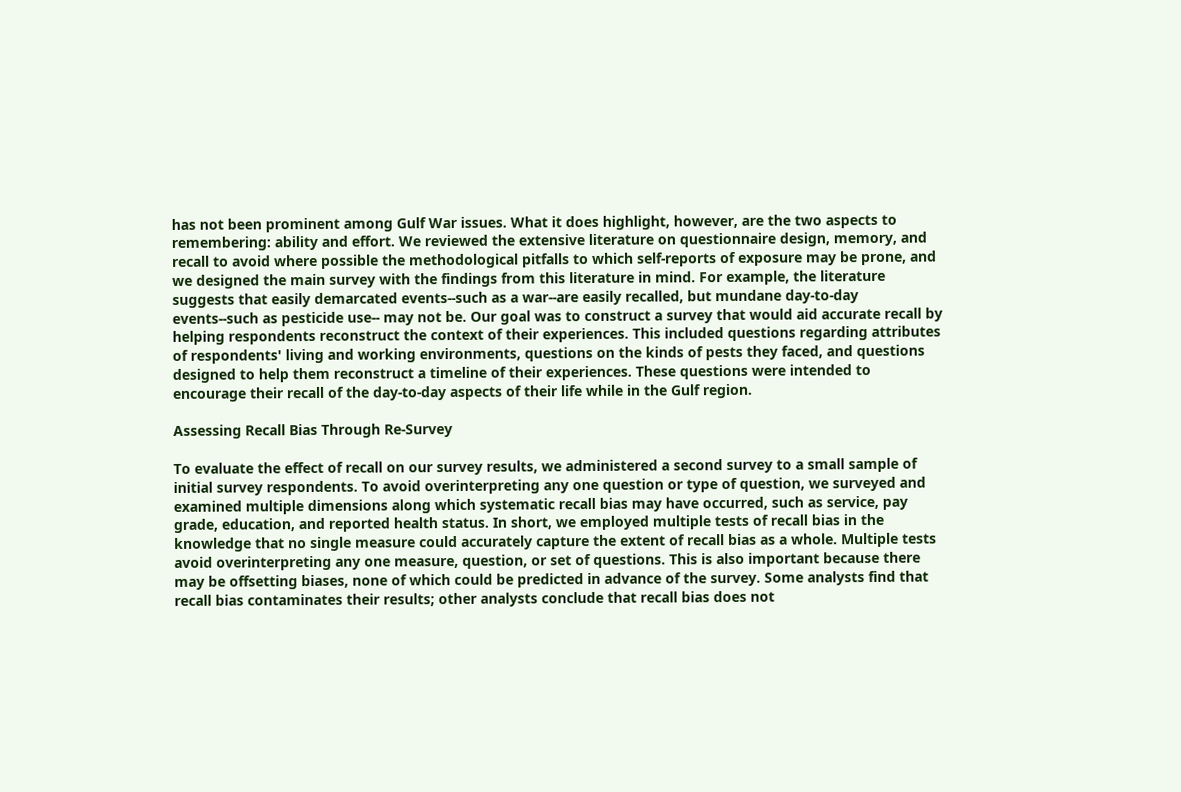has not been prominent among Gulf War issues. What it does highlight, however, are the two aspects to remembering: ability and effort. We reviewed the extensive literature on questionnaire design, memory, and recall to avoid where possible the methodological pitfalls to which self-reports of exposure may be prone, and we designed the main survey with the findings from this literature in mind. For example, the literature suggests that easily demarcated events--such as a war--are easily recalled, but mundane day-to-day events--such as pesticide use-- may not be. Our goal was to construct a survey that would aid accurate recall by helping respondents reconstruct the context of their experiences. This included questions regarding attributes of respondents' living and working environments, questions on the kinds of pests they faced, and questions designed to help them reconstruct a timeline of their experiences. These questions were intended to encourage their recall of the day-to-day aspects of their life while in the Gulf region.

Assessing Recall Bias Through Re-Survey

To evaluate the effect of recall on our survey results, we administered a second survey to a small sample of initial survey respondents. To avoid overinterpreting any one question or type of question, we surveyed and examined multiple dimensions along which systematic recall bias may have occurred, such as service, pay grade, education, and reported health status. In short, we employed multiple tests of recall bias in the knowledge that no single measure could accurately capture the extent of recall bias as a whole. Multiple tests avoid overinterpreting any one measure, question, or set of questions. This is also important because there may be offsetting biases, none of which could be predicted in advance of the survey. Some analysts find that recall bias contaminates their results; other analysts conclude that recall bias does not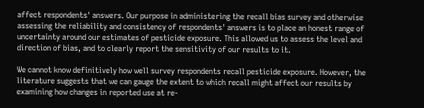affect respondents' answers. Our purpose in administering the recall bias survey and otherwise assessing the reliability and consistency of respondents' answers is to place an honest range of uncertainty around our estimates of pesticide exposure. This allowed us to assess the level and direction of bias, and to clearly report the sensitivity of our results to it.

We cannot know definitively how well survey respondents recall pesticide exposure. However, the literature suggests that we can gauge the extent to which recall might affect our results by examining how changes in reported use at re-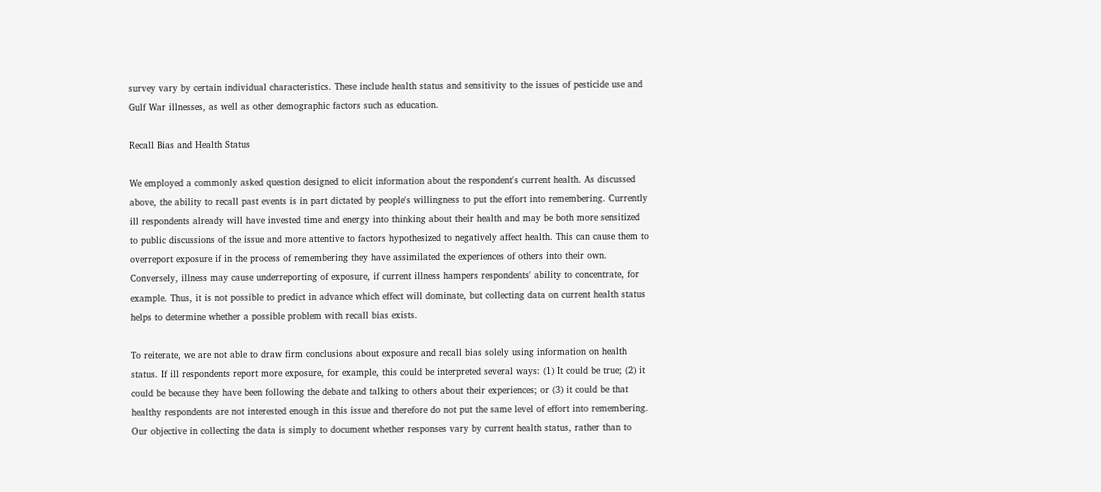survey vary by certain individual characteristics. These include health status and sensitivity to the issues of pesticide use and Gulf War illnesses, as well as other demographic factors such as education.

Recall Bias and Health Status

We employed a commonly asked question designed to elicit information about the respondent's current health. As discussed above, the ability to recall past events is in part dictated by people's willingness to put the effort into remembering. Currently ill respondents already will have invested time and energy into thinking about their health and may be both more sensitized to public discussions of the issue and more attentive to factors hypothesized to negatively affect health. This can cause them to overreport exposure if in the process of remembering they have assimilated the experiences of others into their own. Conversely, illness may cause underreporting of exposure, if current illness hampers respondents' ability to concentrate, for example. Thus, it is not possible to predict in advance which effect will dominate, but collecting data on current health status helps to determine whether a possible problem with recall bias exists.

To reiterate, we are not able to draw firm conclusions about exposure and recall bias solely using information on health status. If ill respondents report more exposure, for example, this could be interpreted several ways: (1) It could be true; (2) it could be because they have been following the debate and talking to others about their experiences; or (3) it could be that healthy respondents are not interested enough in this issue and therefore do not put the same level of effort into remembering. Our objective in collecting the data is simply to document whether responses vary by current health status, rather than to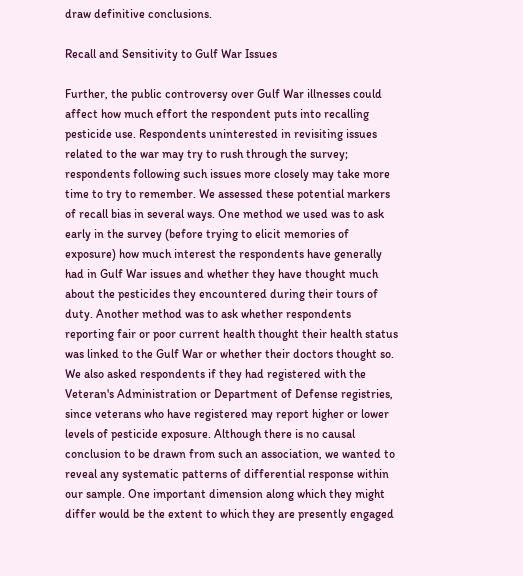draw definitive conclusions.

Recall and Sensitivity to Gulf War Issues

Further, the public controversy over Gulf War illnesses could affect how much effort the respondent puts into recalling pesticide use. Respondents uninterested in revisiting issues related to the war may try to rush through the survey; respondents following such issues more closely may take more time to try to remember. We assessed these potential markers of recall bias in several ways. One method we used was to ask early in the survey (before trying to elicit memories of exposure) how much interest the respondents have generally had in Gulf War issues and whether they have thought much about the pesticides they encountered during their tours of duty. Another method was to ask whether respondents reporting fair or poor current health thought their health status was linked to the Gulf War or whether their doctors thought so. We also asked respondents if they had registered with the Veteran's Administration or Department of Defense registries, since veterans who have registered may report higher or lower levels of pesticide exposure. Although there is no causal conclusion to be drawn from such an association, we wanted to reveal any systematic patterns of differential response within our sample. One important dimension along which they might differ would be the extent to which they are presently engaged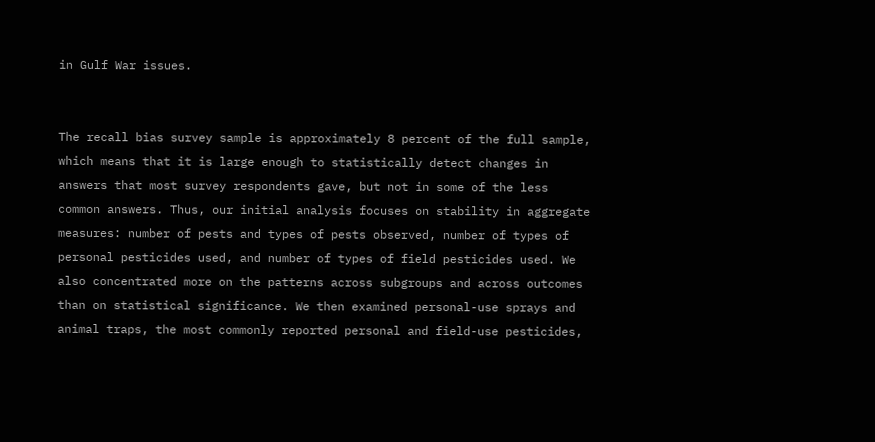in Gulf War issues.


The recall bias survey sample is approximately 8 percent of the full sample, which means that it is large enough to statistically detect changes in answers that most survey respondents gave, but not in some of the less common answers. Thus, our initial analysis focuses on stability in aggregate measures: number of pests and types of pests observed, number of types of personal pesticides used, and number of types of field pesticides used. We also concentrated more on the patterns across subgroups and across outcomes than on statistical significance. We then examined personal-use sprays and animal traps, the most commonly reported personal and field-use pesticides,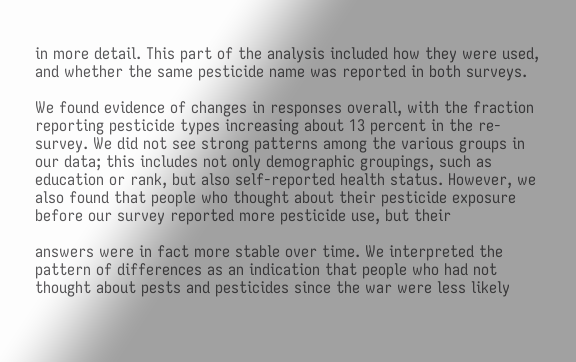in more detail. This part of the analysis included how they were used, and whether the same pesticide name was reported in both surveys.

We found evidence of changes in responses overall, with the fraction reporting pesticide types increasing about 13 percent in the re-survey. We did not see strong patterns among the various groups in our data; this includes not only demographic groupings, such as education or rank, but also self-reported health status. However, we also found that people who thought about their pesticide exposure before our survey reported more pesticide use, but their

answers were in fact more stable over time. We interpreted the pattern of differences as an indication that people who had not thought about pests and pesticides since the war were less likely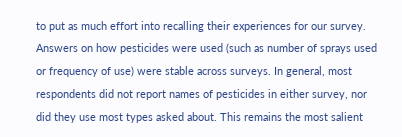to put as much effort into recalling their experiences for our survey. Answers on how pesticides were used (such as number of sprays used or frequency of use) were stable across surveys. In general, most respondents did not report names of pesticides in either survey, nor did they use most types asked about. This remains the most salient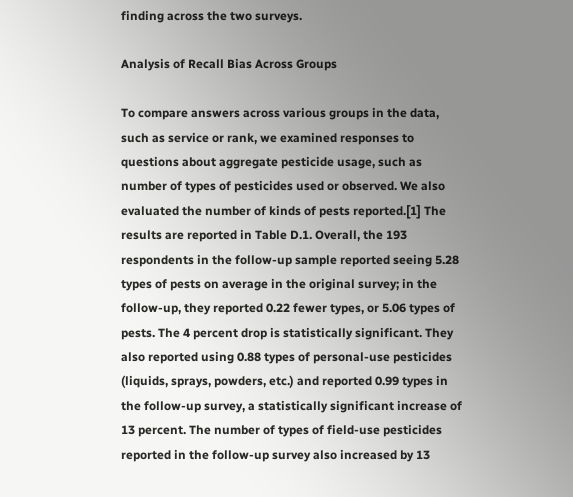finding across the two surveys.

Analysis of Recall Bias Across Groups

To compare answers across various groups in the data, such as service or rank, we examined responses to questions about aggregate pesticide usage, such as number of types of pesticides used or observed. We also evaluated the number of kinds of pests reported.[1] The results are reported in Table D.1. Overall, the 193 respondents in the follow-up sample reported seeing 5.28 types of pests on average in the original survey; in the follow-up, they reported 0.22 fewer types, or 5.06 types of pests. The 4 percent drop is statistically significant. They also reported using 0.88 types of personal-use pesticides (liquids, sprays, powders, etc.) and reported 0.99 types in the follow-up survey, a statistically significant increase of 13 percent. The number of types of field-use pesticides reported in the follow-up survey also increased by 13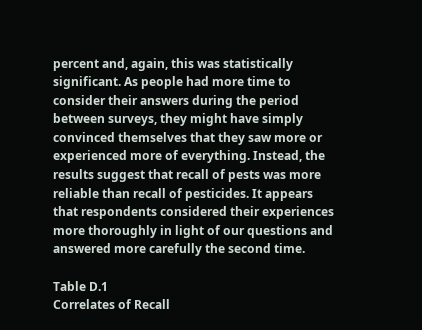percent and, again, this was statistically significant. As people had more time to consider their answers during the period between surveys, they might have simply convinced themselves that they saw more or experienced more of everything. Instead, the results suggest that recall of pests was more reliable than recall of pesticides. It appears that respondents considered their experiences more thoroughly in light of our questions and answered more carefully the second time.

Table D.1
Correlates of Recall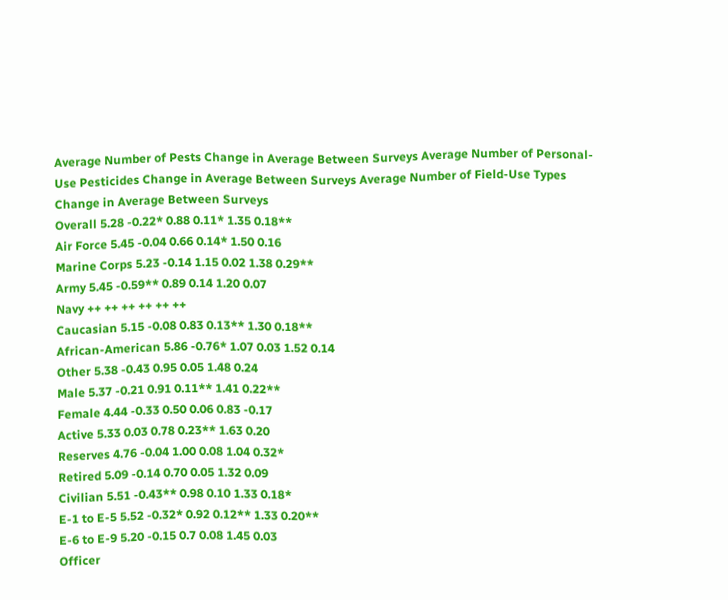Average Number of Pests Change in Average Between Surveys Average Number of Personal-Use Pesticides Change in Average Between Surveys Average Number of Field-Use Types Change in Average Between Surveys
Overall 5.28 -0.22* 0.88 0.11* 1.35 0.18**
Air Force 5.45 -0.04 0.66 0.14* 1.50 0.16
Marine Corps 5.23 -0.14 1.15 0.02 1.38 0.29**
Army 5.45 -0.59** 0.89 0.14 1.20 0.07
Navy ++ ++ ++ ++ ++ ++
Caucasian 5.15 -0.08 0.83 0.13** 1.30 0.18**
African-American 5.86 -0.76* 1.07 0.03 1.52 0.14
Other 5.38 -0.43 0.95 0.05 1.48 0.24
Male 5.37 -0.21 0.91 0.11** 1.41 0.22**
Female 4.44 -0.33 0.50 0.06 0.83 -0.17
Active 5.33 0.03 0.78 0.23** 1.63 0.20
Reserves 4.76 -0.04 1.00 0.08 1.04 0.32*
Retired 5.09 -0.14 0.70 0.05 1.32 0.09
Civilian 5.51 -0.43** 0.98 0.10 1.33 0.18*
E-1 to E-5 5.52 -0.32* 0.92 0.12** 1.33 0.20**
E-6 to E-9 5.20 -0.15 0.7 0.08 1.45 0.03
Officer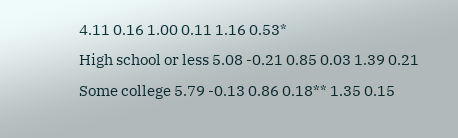4.11 0.16 1.00 0.11 1.16 0.53*
High school or less 5.08 -0.21 0.85 0.03 1.39 0.21
Some college 5.79 -0.13 0.86 0.18** 1.35 0.15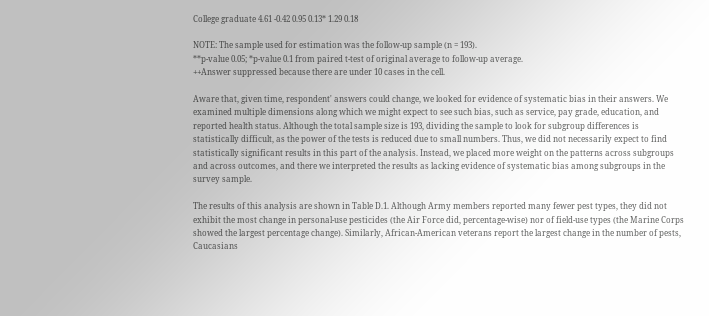College graduate 4.61 -0.42 0.95 0.13* 1.29 0.18

NOTE: The sample used for estimation was the follow-up sample (n = 193).
**p-value 0.05; *p-value 0.1 from paired t-test of original average to follow-up average.
++Answer suppressed because there are under 10 cases in the cell.

Aware that, given time, respondent' answers could change, we looked for evidence of systematic bias in their answers. We examined multiple dimensions along which we might expect to see such bias, such as service, pay grade, education, and reported health status. Although the total sample size is 193, dividing the sample to look for subgroup differences is statistically difficult, as the power of the tests is reduced due to small numbers. Thus, we did not necessarily expect to find statistically significant results in this part of the analysis. Instead, we placed more weight on the patterns across subgroups and across outcomes, and there we interpreted the results as lacking evidence of systematic bias among subgroups in the survey sample.

The results of this analysis are shown in Table D.1. Although Army members reported many fewer pest types, they did not exhibit the most change in personal-use pesticides (the Air Force did, percentage-wise) nor of field-use types (the Marine Corps showed the largest percentage change). Similarly, African-American veterans report the largest change in the number of pests, Caucasians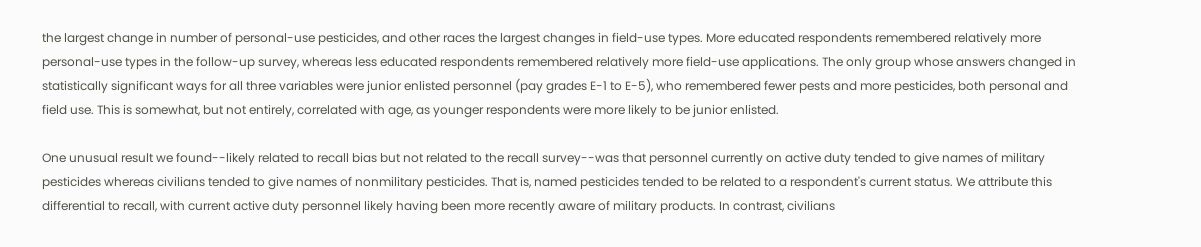the largest change in number of personal-use pesticides, and other races the largest changes in field-use types. More educated respondents remembered relatively more personal-use types in the follow-up survey, whereas less educated respondents remembered relatively more field-use applications. The only group whose answers changed in statistically significant ways for all three variables were junior enlisted personnel (pay grades E-1 to E-5), who remembered fewer pests and more pesticides, both personal and field use. This is somewhat, but not entirely, correlated with age, as younger respondents were more likely to be junior enlisted.

One unusual result we found--likely related to recall bias but not related to the recall survey--was that personnel currently on active duty tended to give names of military pesticides whereas civilians tended to give names of nonmilitary pesticides. That is, named pesticides tended to be related to a respondent's current status. We attribute this differential to recall, with current active duty personnel likely having been more recently aware of military products. In contrast, civilians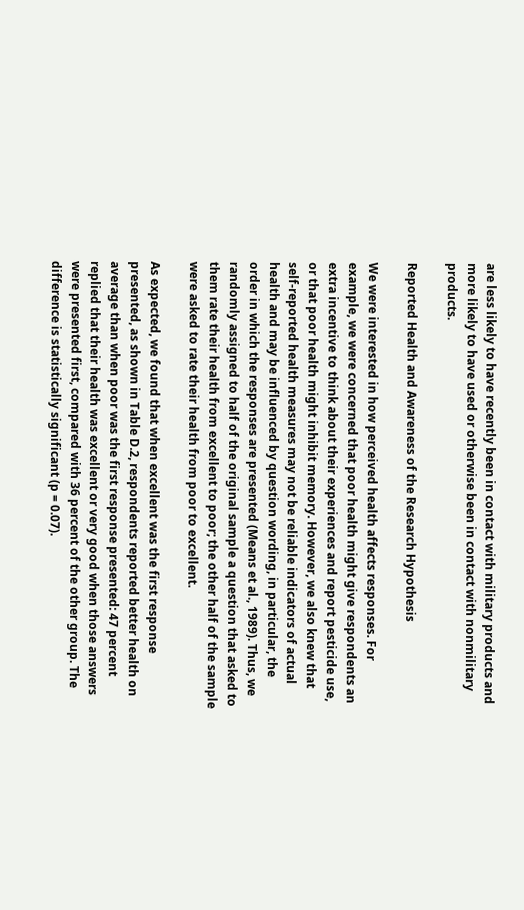are less likely to have recently been in contact with military products and more likely to have used or otherwise been in contact with nonmilitary products.

Reported Health and Awareness of the Research Hypothesis

We were interested in how perceived health affects responses. For example, we were concerned that poor health might give respondents an extra incentive to think about their experiences and report pesticide use, or that poor health might inhibit memory. However, we also knew that self-reported health measures may not be reliable indicators of actual health and may be influenced by question wording, in particular, the order in which the responses are presented (Means et al., 1989). Thus, we randomly assigned to half of the original sample a question that asked to them rate their health from excellent to poor; the other half of the sample were asked to rate their health from poor to excellent.

As expected, we found that when excellent was the first response presented, as shown in Table D.2, respondents reported better health on average than when poor was the first response presented: 47 percent replied that their health was excellent or very good when those answers were presented first, compared with 36 percent of the other group. The difference is statistically significant (p = 0.07).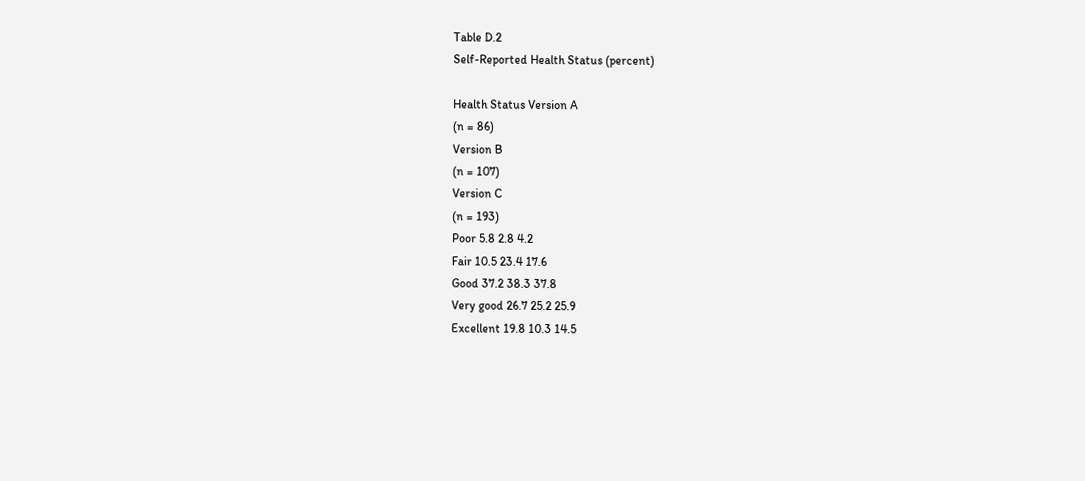Table D.2
Self-Reported Health Status (percent)

Health Status Version A
(n = 86)
Version B
(n = 107)
Version C
(n = 193)
Poor 5.8 2.8 4.2
Fair 10.5 23.4 17.6
Good 37.2 38.3 37.8
Very good 26.7 25.2 25.9
Excellent 19.8 10.3 14.5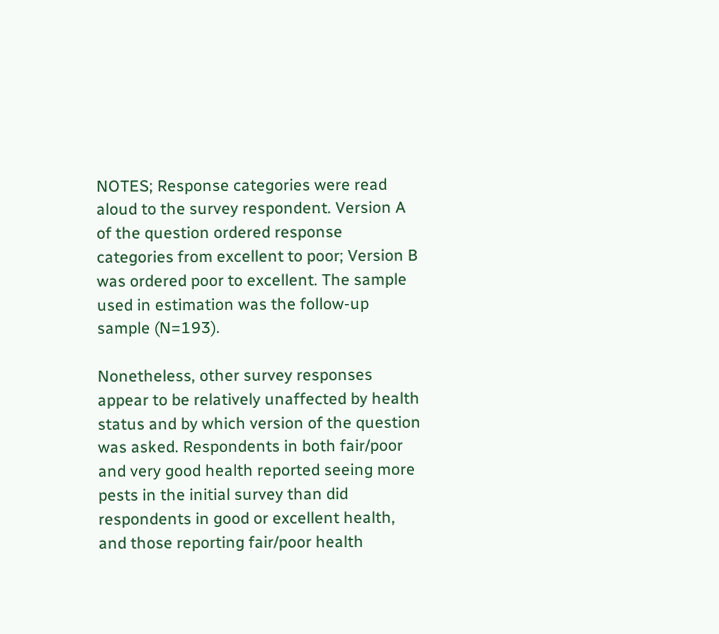NOTES; Response categories were read aloud to the survey respondent. Version A of the question ordered response categories from excellent to poor; Version B was ordered poor to excellent. The sample used in estimation was the follow-up sample (N=193).

Nonetheless, other survey responses appear to be relatively unaffected by health status and by which version of the question was asked. Respondents in both fair/poor and very good health reported seeing more pests in the initial survey than did respondents in good or excellent health, and those reporting fair/poor health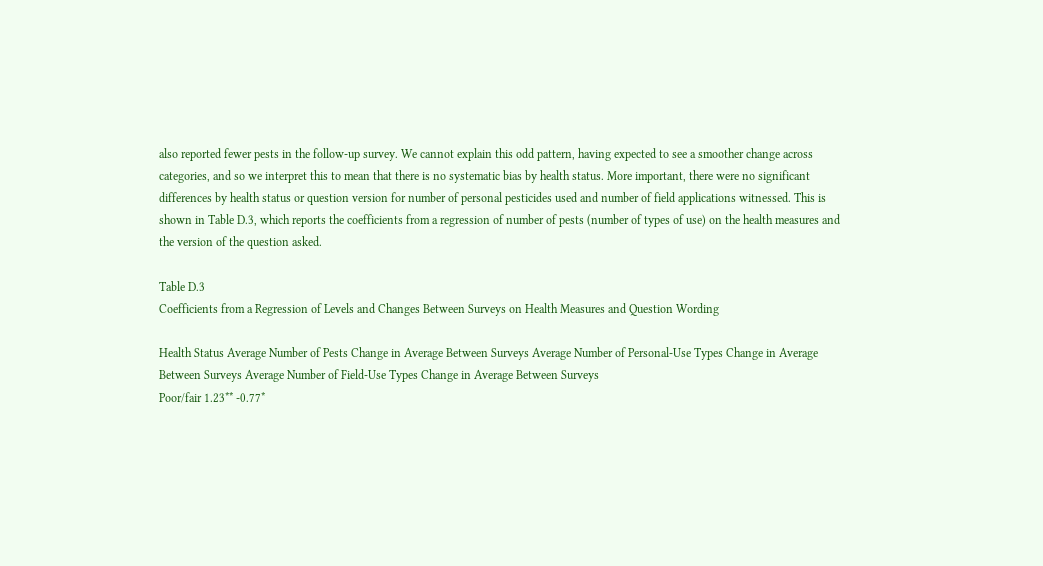also reported fewer pests in the follow-up survey. We cannot explain this odd pattern, having expected to see a smoother change across categories, and so we interpret this to mean that there is no systematic bias by health status. More important, there were no significant differences by health status or question version for number of personal pesticides used and number of field applications witnessed. This is shown in Table D.3, which reports the coefficients from a regression of number of pests (number of types of use) on the health measures and the version of the question asked.

Table D.3
Coefficients from a Regression of Levels and Changes Between Surveys on Health Measures and Question Wording

Health Status Average Number of Pests Change in Average Between Surveys Average Number of Personal-Use Types Change in Average Between Surveys Average Number of Field-Use Types Change in Average Between Surveys
Poor/fair 1.23** -0.77*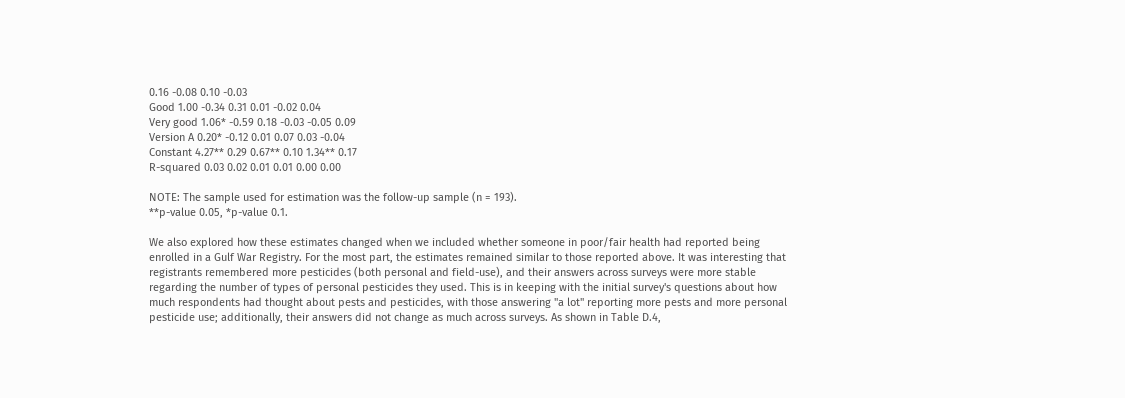0.16 -0.08 0.10 -0.03
Good 1.00 -0.34 0.31 0.01 -0.02 0.04
Very good 1.06* -0.59 0.18 -0.03 -0.05 0.09
Version A 0.20* -0.12 0.01 0.07 0.03 -0.04
Constant 4.27** 0.29 0.67** 0.10 1.34** 0.17
R-squared 0.03 0.02 0.01 0.01 0.00 0.00

NOTE: The sample used for estimation was the follow-up sample (n = 193).
**p-value 0.05, *p-value 0.1.

We also explored how these estimates changed when we included whether someone in poor/fair health had reported being enrolled in a Gulf War Registry. For the most part, the estimates remained similar to those reported above. It was interesting that registrants remembered more pesticides (both personal and field-use), and their answers across surveys were more stable regarding the number of types of personal pesticides they used. This is in keeping with the initial survey's questions about how much respondents had thought about pests and pesticides, with those answering "a lot" reporting more pests and more personal pesticide use; additionally, their answers did not change as much across surveys. As shown in Table D.4,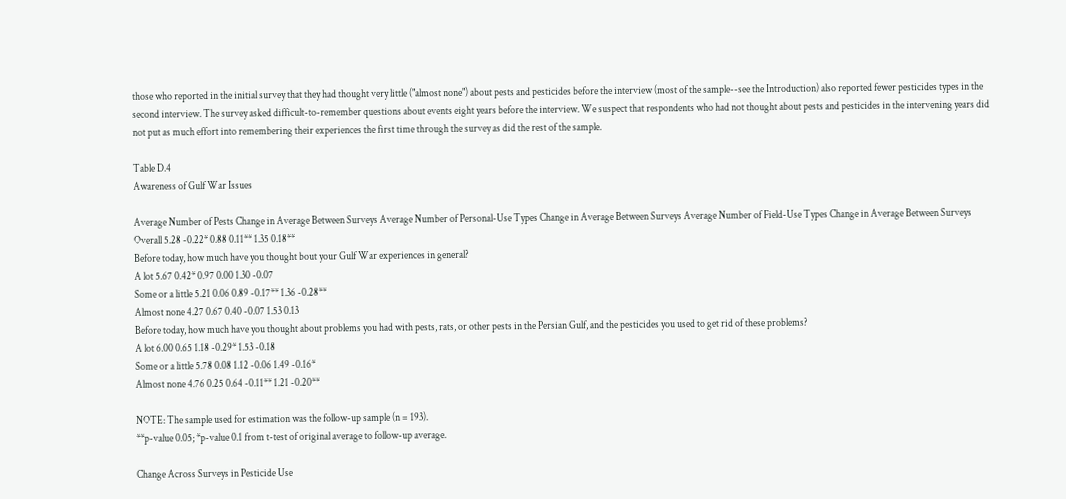those who reported in the initial survey that they had thought very little ("almost none") about pests and pesticides before the interview (most of the sample--see the Introduction) also reported fewer pesticides types in the second interview. The survey asked difficult-to-remember questions about events eight years before the interview. We suspect that respondents who had not thought about pests and pesticides in the intervening years did not put as much effort into remembering their experiences the first time through the survey as did the rest of the sample.

Table D.4
Awareness of Gulf War Issues

Average Number of Pests Change in Average Between Surveys Average Number of Personal-Use Types Change in Average Between Surveys Average Number of Field-Use Types Change in Average Between Surveys
Overall 5.28 -0.22* 0.88 0.11** 1.35 0.18**
Before today, how much have you thought bout your Gulf War experiences in general?
A lot 5.67 0.42* 0.97 0.00 1.30 -0.07
Some or a little 5.21 0.06 0.89 -0.17** 1.36 -0.28**
Almost none 4.27 0.67 0.40 -0.07 1.53 0.13
Before today, how much have you thought about problems you had with pests, rats, or other pests in the Persian Gulf, and the pesticides you used to get rid of these problems?
A lot 6.00 0.65 1.18 -0.29* 1.53 -0.18
Some or a little 5.78 0.08 1.12 -0.06 1.49 -0.16*
Almost none 4.76 0.25 0.64 -0.11** 1.21 -0.20**

NOTE: The sample used for estimation was the follow-up sample (n = 193).
**p-value 0.05; *p-value 0.1 from t-test of original average to follow-up average.

Change Across Surveys in Pesticide Use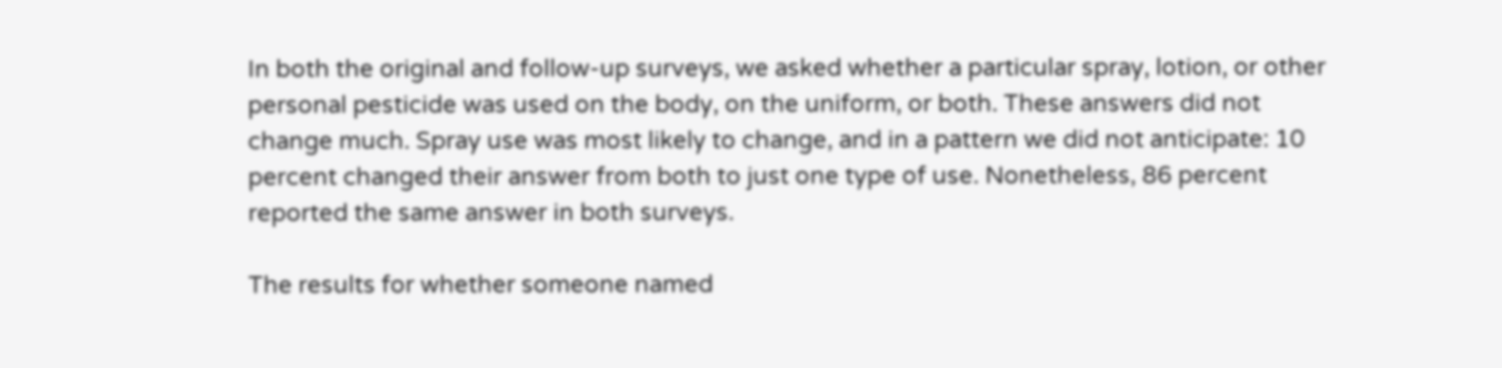In both the original and follow-up surveys, we asked whether a particular spray, lotion, or other personal pesticide was used on the body, on the uniform, or both. These answers did not change much. Spray use was most likely to change, and in a pattern we did not anticipate: 10 percent changed their answer from both to just one type of use. Nonetheless, 86 percent reported the same answer in both surveys.

The results for whether someone named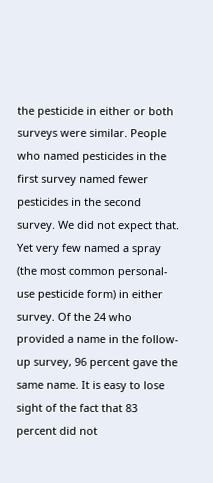the pesticide in either or both surveys were similar. People who named pesticides in the first survey named fewer pesticides in the second survey. We did not expect that. Yet very few named a spray (the most common personal-use pesticide form) in either survey. Of the 24 who provided a name in the follow-up survey, 96 percent gave the same name. It is easy to lose sight of the fact that 83 percent did not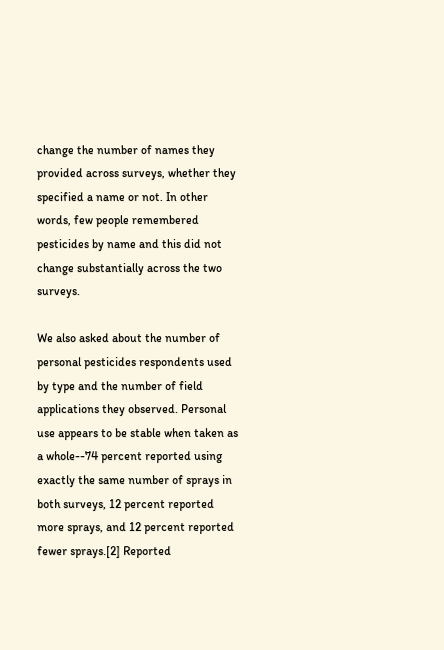change the number of names they provided across surveys, whether they specified a name or not. In other words, few people remembered pesticides by name and this did not change substantially across the two surveys.

We also asked about the number of personal pesticides respondents used by type and the number of field applications they observed. Personal use appears to be stable when taken as a whole--74 percent reported using exactly the same number of sprays in both surveys, 12 percent reported more sprays, and 12 percent reported fewer sprays.[2] Reported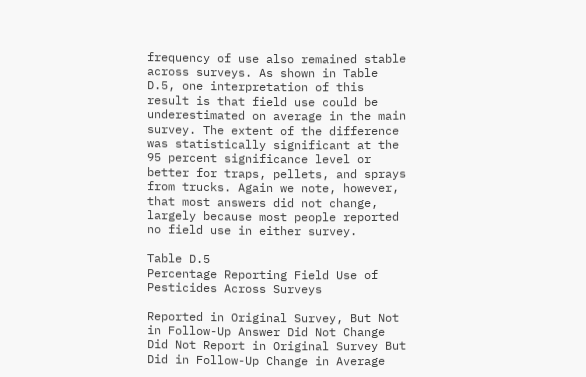frequency of use also remained stable across surveys. As shown in Table D.5, one interpretation of this result is that field use could be underestimated on average in the main survey. The extent of the difference was statistically significant at the 95 percent significance level or better for traps, pellets, and sprays from trucks. Again we note, however, that most answers did not change, largely because most people reported no field use in either survey.

Table D.5
Percentage Reporting Field Use of Pesticides Across Surveys

Reported in Original Survey, But Not in Follow-Up Answer Did Not Change Did Not Report in Original Survey But Did in Follow-Up Change in Average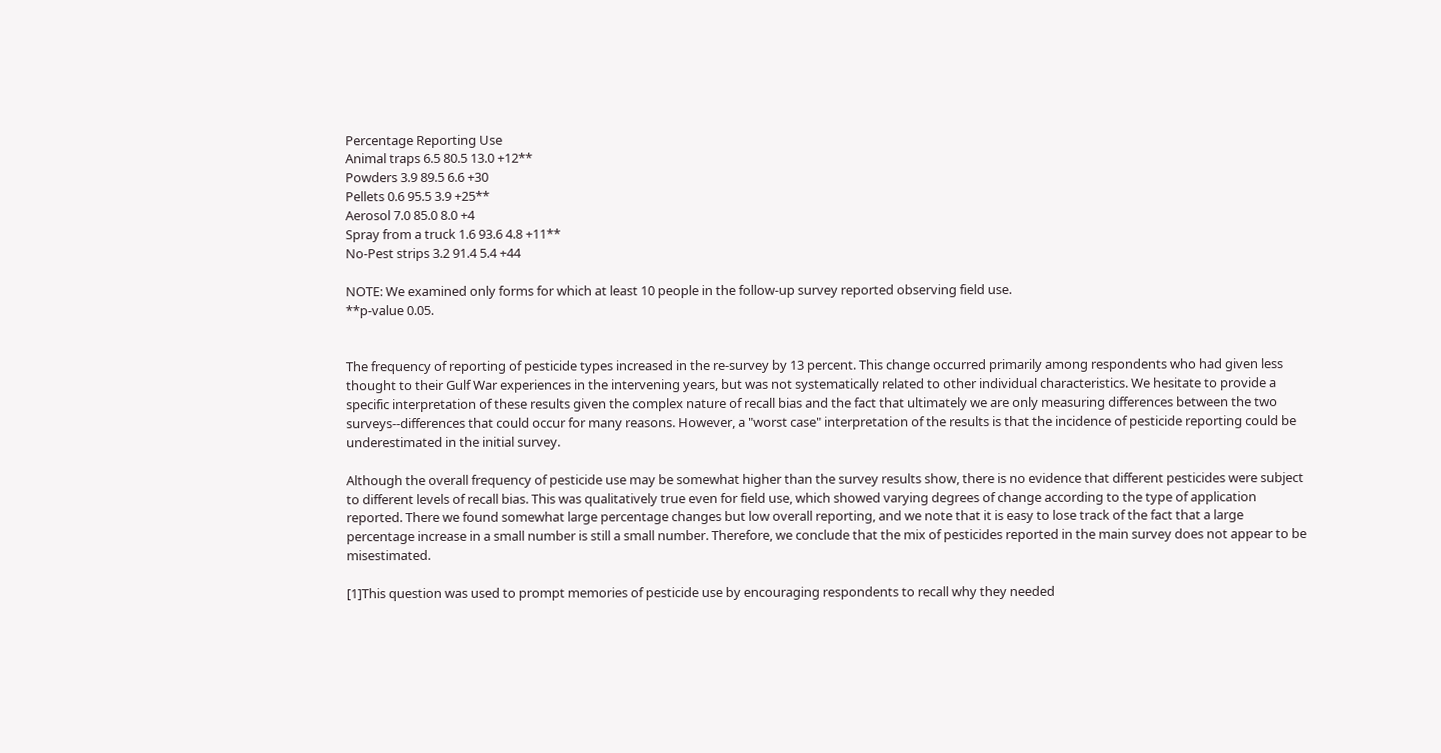Percentage Reporting Use
Animal traps 6.5 80.5 13.0 +12**
Powders 3.9 89.5 6.6 +30
Pellets 0.6 95.5 3.9 +25**
Aerosol 7.0 85.0 8.0 +4
Spray from a truck 1.6 93.6 4.8 +11**
No-Pest strips 3.2 91.4 5.4 +44

NOTE: We examined only forms for which at least 10 people in the follow-up survey reported observing field use.
**p-value 0.05.


The frequency of reporting of pesticide types increased in the re-survey by 13 percent. This change occurred primarily among respondents who had given less thought to their Gulf War experiences in the intervening years, but was not systematically related to other individual characteristics. We hesitate to provide a specific interpretation of these results given the complex nature of recall bias and the fact that ultimately we are only measuring differences between the two surveys--differences that could occur for many reasons. However, a "worst case" interpretation of the results is that the incidence of pesticide reporting could be underestimated in the initial survey.

Although the overall frequency of pesticide use may be somewhat higher than the survey results show, there is no evidence that different pesticides were subject to different levels of recall bias. This was qualitatively true even for field use, which showed varying degrees of change according to the type of application reported. There we found somewhat large percentage changes but low overall reporting, and we note that it is easy to lose track of the fact that a large percentage increase in a small number is still a small number. Therefore, we conclude that the mix of pesticides reported in the main survey does not appear to be misestimated.

[1]This question was used to prompt memories of pesticide use by encouraging respondents to recall why they needed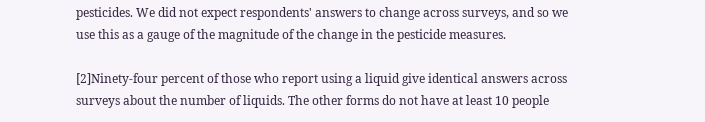pesticides. We did not expect respondents' answers to change across surveys, and so we use this as a gauge of the magnitude of the change in the pesticide measures.

[2]Ninety-four percent of those who report using a liquid give identical answers across surveys about the number of liquids. The other forms do not have at least 10 people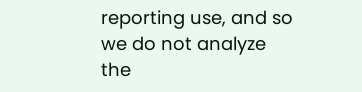reporting use, and so we do not analyze the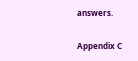answers.

Appendix C